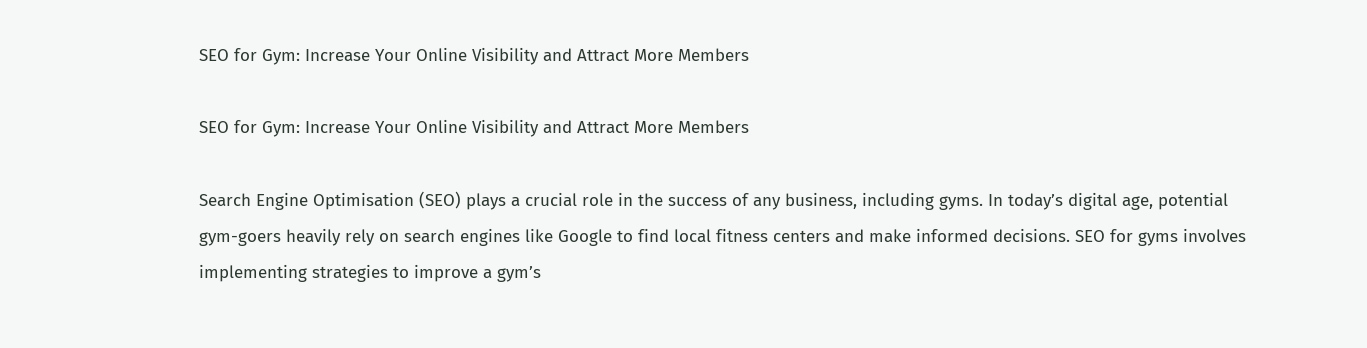SEO for Gym: Increase Your Online Visibility and Attract More Members

SEO for Gym: Increase Your Online Visibility and Attract More Members

Search Engine Optimisation (SEO) plays a crucial role in the success of any business, including gyms. In today’s digital age, potential gym-goers heavily rely on search engines like Google to find local fitness centers and make informed decisions. SEO for gyms involves implementing strategies to improve a gym’s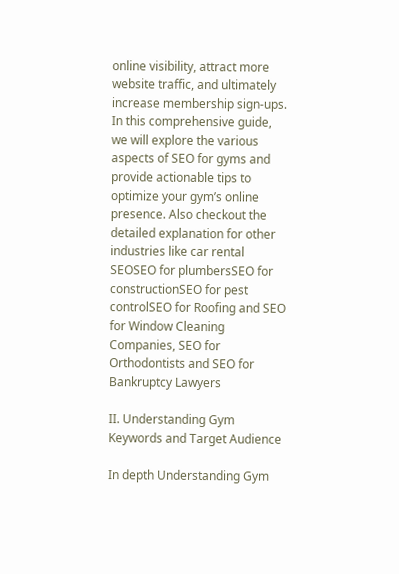online visibility, attract more website traffic, and ultimately increase membership sign-ups. In this comprehensive guide, we will explore the various aspects of SEO for gyms and provide actionable tips to optimize your gym’s online presence. Also checkout the detailed explanation for other industries like car rental SEOSEO for plumbersSEO for constructionSEO for pest controlSEO for Roofing and SEO for Window Cleaning Companies, SEO for Orthodontists and SEO for Bankruptcy Lawyers

II. Understanding Gym Keywords and Target Audience

In depth Understanding Gym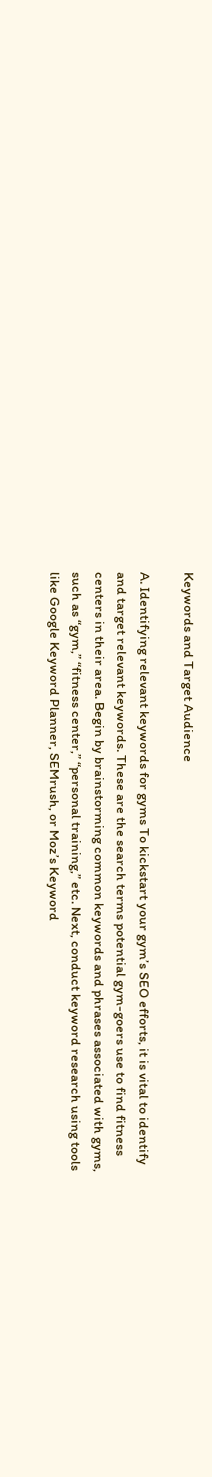Keywords and Target Audience

A. Identifying relevant keywords for gyms To kickstart your gym’s SEO efforts, it is vital to identify and target relevant keywords. These are the search terms potential gym-goers use to find fitness centers in their area. Begin by brainstorming common keywords and phrases associated with gyms, such as “gym,” “fitness center,” “personal training,” etc. Next, conduct keyword research using tools like Google Keyword Planner, SEMrush, or Moz’s Keyword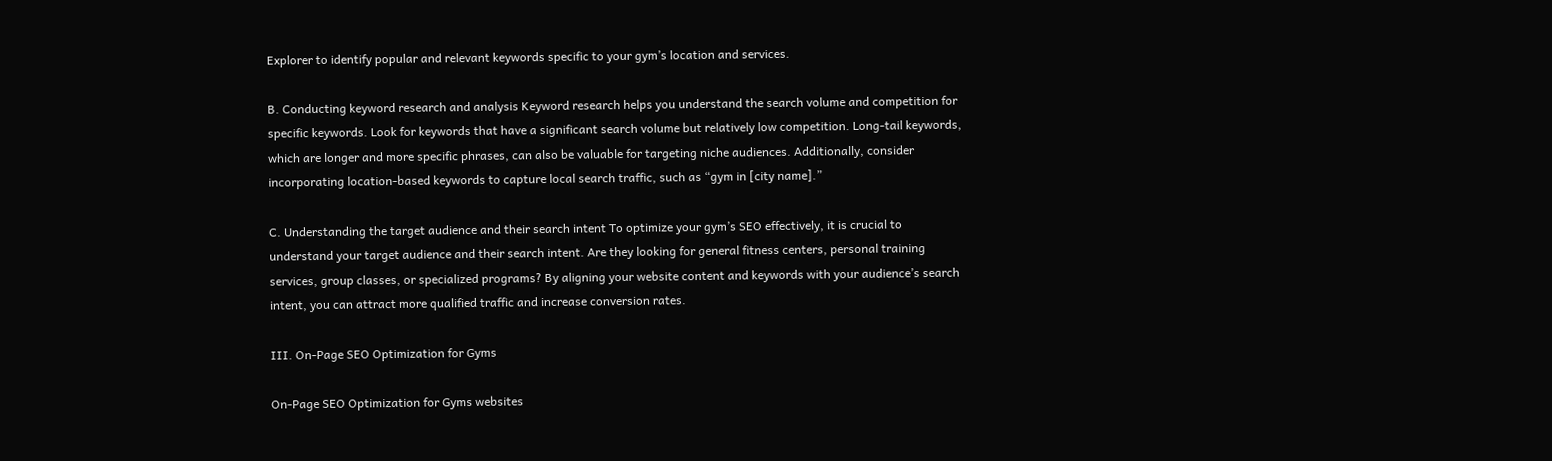Explorer to identify popular and relevant keywords specific to your gym’s location and services.

B. Conducting keyword research and analysis Keyword research helps you understand the search volume and competition for specific keywords. Look for keywords that have a significant search volume but relatively low competition. Long-tail keywords, which are longer and more specific phrases, can also be valuable for targeting niche audiences. Additionally, consider incorporating location-based keywords to capture local search traffic, such as “gym in [city name].”

C. Understanding the target audience and their search intent To optimize your gym’s SEO effectively, it is crucial to understand your target audience and their search intent. Are they looking for general fitness centers, personal training services, group classes, or specialized programs? By aligning your website content and keywords with your audience’s search intent, you can attract more qualified traffic and increase conversion rates.

III. On-Page SEO Optimization for Gyms

On-Page SEO Optimization for Gyms websites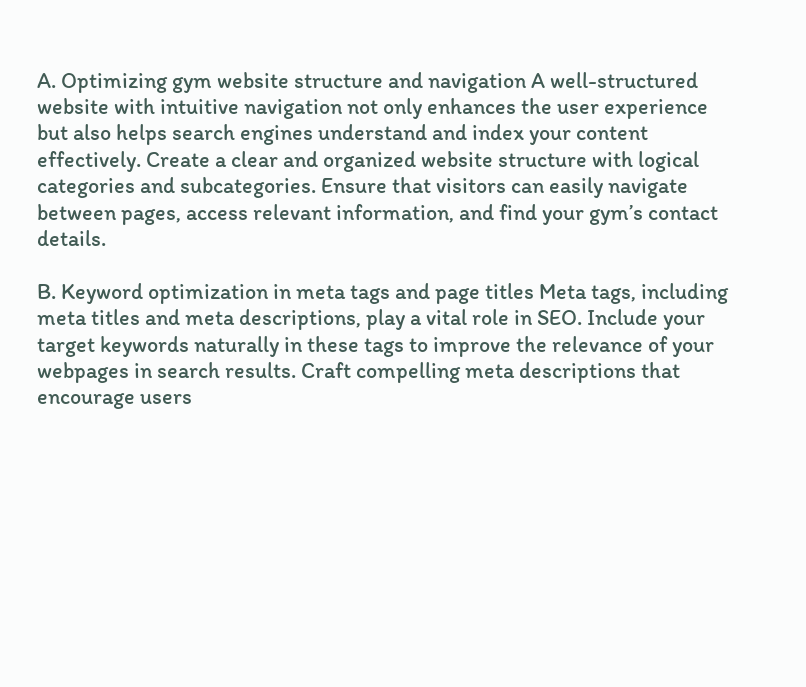A. Optimizing gym website structure and navigation A well-structured website with intuitive navigation not only enhances the user experience but also helps search engines understand and index your content effectively. Create a clear and organized website structure with logical categories and subcategories. Ensure that visitors can easily navigate between pages, access relevant information, and find your gym’s contact details.

B. Keyword optimization in meta tags and page titles Meta tags, including meta titles and meta descriptions, play a vital role in SEO. Include your target keywords naturally in these tags to improve the relevance of your webpages in search results. Craft compelling meta descriptions that encourage users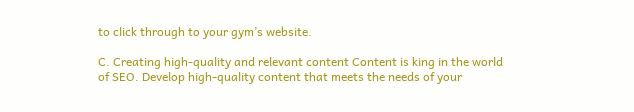to click through to your gym’s website.

C. Creating high-quality and relevant content Content is king in the world of SEO. Develop high-quality content that meets the needs of your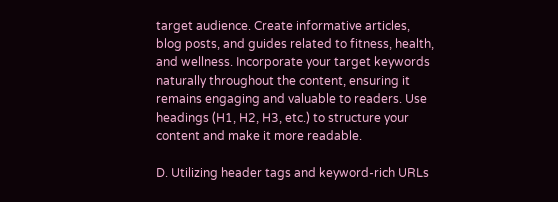target audience. Create informative articles, blog posts, and guides related to fitness, health, and wellness. Incorporate your target keywords naturally throughout the content, ensuring it remains engaging and valuable to readers. Use headings (H1, H2, H3, etc.) to structure your content and make it more readable.

D. Utilizing header tags and keyword-rich URLs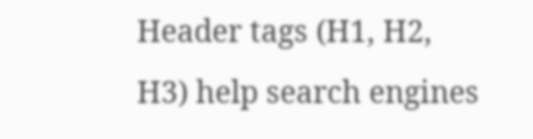Header tags (H1, H2, H3) help search engines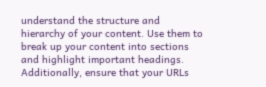understand the structure and hierarchy of your content. Use them to break up your content into sections and highlight important headings. Additionally, ensure that your URLs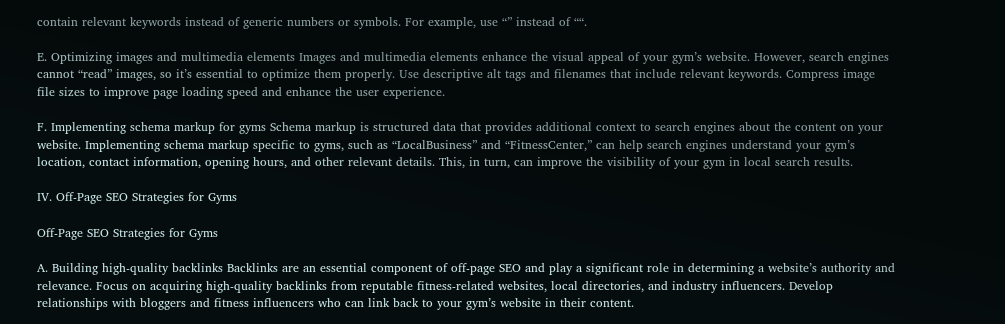contain relevant keywords instead of generic numbers or symbols. For example, use “” instead of ““.

E. Optimizing images and multimedia elements Images and multimedia elements enhance the visual appeal of your gym’s website. However, search engines cannot “read” images, so it’s essential to optimize them properly. Use descriptive alt tags and filenames that include relevant keywords. Compress image file sizes to improve page loading speed and enhance the user experience.

F. Implementing schema markup for gyms Schema markup is structured data that provides additional context to search engines about the content on your website. Implementing schema markup specific to gyms, such as “LocalBusiness” and “FitnessCenter,” can help search engines understand your gym’s location, contact information, opening hours, and other relevant details. This, in turn, can improve the visibility of your gym in local search results.

IV. Off-Page SEO Strategies for Gyms

Off-Page SEO Strategies for Gyms

A. Building high-quality backlinks Backlinks are an essential component of off-page SEO and play a significant role in determining a website’s authority and relevance. Focus on acquiring high-quality backlinks from reputable fitness-related websites, local directories, and industry influencers. Develop relationships with bloggers and fitness influencers who can link back to your gym’s website in their content.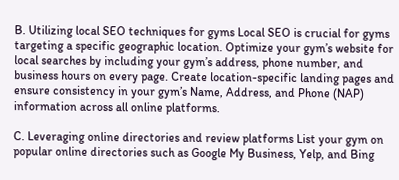B. Utilizing local SEO techniques for gyms Local SEO is crucial for gyms targeting a specific geographic location. Optimize your gym’s website for local searches by including your gym’s address, phone number, and business hours on every page. Create location-specific landing pages and ensure consistency in your gym’s Name, Address, and Phone (NAP) information across all online platforms.

C. Leveraging online directories and review platforms List your gym on popular online directories such as Google My Business, Yelp, and Bing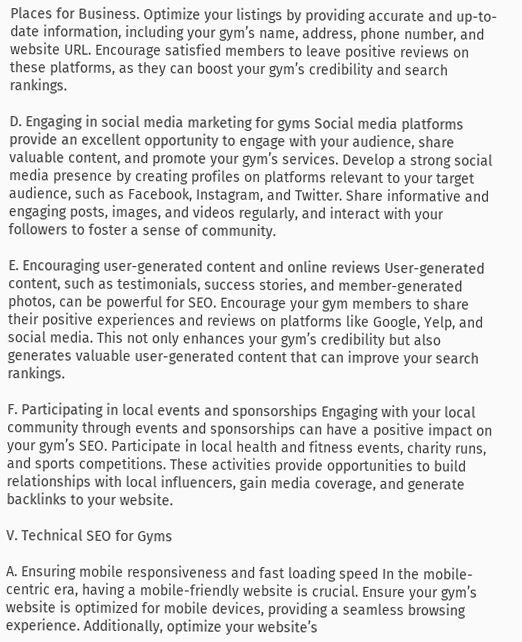Places for Business. Optimize your listings by providing accurate and up-to-date information, including your gym’s name, address, phone number, and website URL. Encourage satisfied members to leave positive reviews on these platforms, as they can boost your gym’s credibility and search rankings.

D. Engaging in social media marketing for gyms Social media platforms provide an excellent opportunity to engage with your audience, share valuable content, and promote your gym’s services. Develop a strong social media presence by creating profiles on platforms relevant to your target audience, such as Facebook, Instagram, and Twitter. Share informative and engaging posts, images, and videos regularly, and interact with your followers to foster a sense of community.

E. Encouraging user-generated content and online reviews User-generated content, such as testimonials, success stories, and member-generated photos, can be powerful for SEO. Encourage your gym members to share their positive experiences and reviews on platforms like Google, Yelp, and social media. This not only enhances your gym’s credibility but also generates valuable user-generated content that can improve your search rankings.

F. Participating in local events and sponsorships Engaging with your local community through events and sponsorships can have a positive impact on your gym’s SEO. Participate in local health and fitness events, charity runs, and sports competitions. These activities provide opportunities to build relationships with local influencers, gain media coverage, and generate backlinks to your website.

V. Technical SEO for Gyms

A. Ensuring mobile responsiveness and fast loading speed In the mobile-centric era, having a mobile-friendly website is crucial. Ensure your gym’s website is optimized for mobile devices, providing a seamless browsing experience. Additionally, optimize your website’s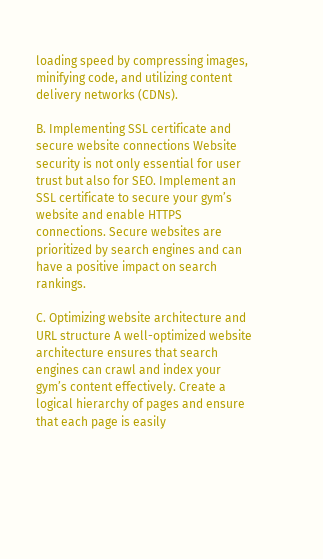loading speed by compressing images, minifying code, and utilizing content delivery networks (CDNs).

B. Implementing SSL certificate and secure website connections Website security is not only essential for user trust but also for SEO. Implement an SSL certificate to secure your gym’s website and enable HTTPS connections. Secure websites are prioritized by search engines and can have a positive impact on search rankings.

C. Optimizing website architecture and URL structure A well-optimized website architecture ensures that search engines can crawl and index your gym’s content effectively. Create a logical hierarchy of pages and ensure that each page is easily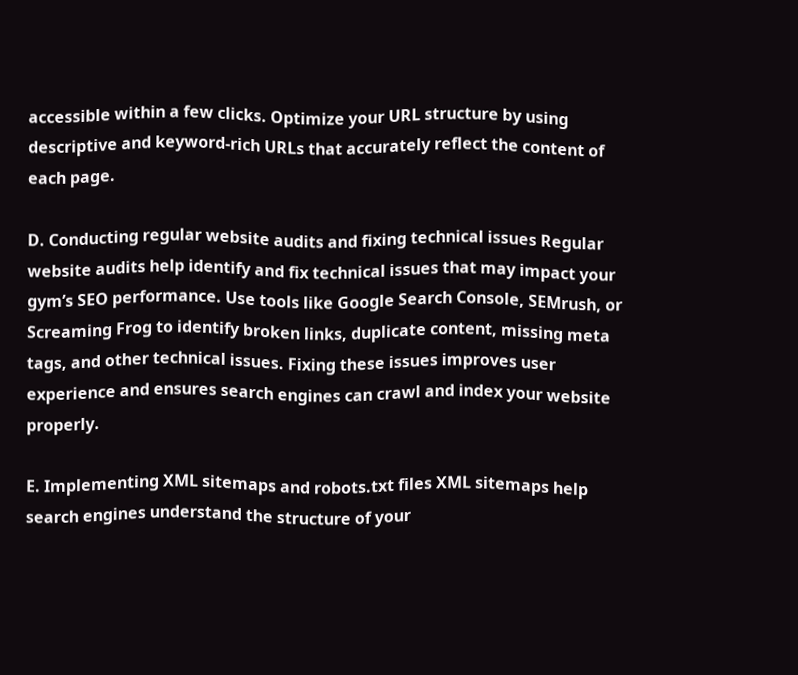accessible within a few clicks. Optimize your URL structure by using descriptive and keyword-rich URLs that accurately reflect the content of each page.

D. Conducting regular website audits and fixing technical issues Regular website audits help identify and fix technical issues that may impact your gym’s SEO performance. Use tools like Google Search Console, SEMrush, or Screaming Frog to identify broken links, duplicate content, missing meta tags, and other technical issues. Fixing these issues improves user experience and ensures search engines can crawl and index your website properly.

E. Implementing XML sitemaps and robots.txt files XML sitemaps help search engines understand the structure of your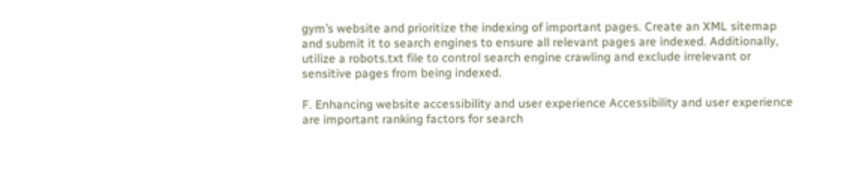gym’s website and prioritize the indexing of important pages. Create an XML sitemap and submit it to search engines to ensure all relevant pages are indexed. Additionally, utilize a robots.txt file to control search engine crawling and exclude irrelevant or sensitive pages from being indexed.

F. Enhancing website accessibility and user experience Accessibility and user experience are important ranking factors for search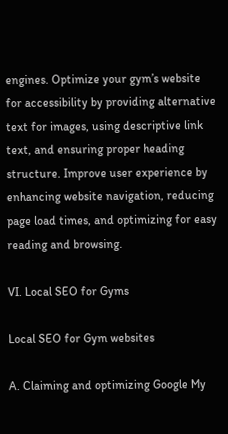engines. Optimize your gym’s website for accessibility by providing alternative text for images, using descriptive link text, and ensuring proper heading structure. Improve user experience by enhancing website navigation, reducing page load times, and optimizing for easy reading and browsing.

VI. Local SEO for Gyms

Local SEO for Gym websites

A. Claiming and optimizing Google My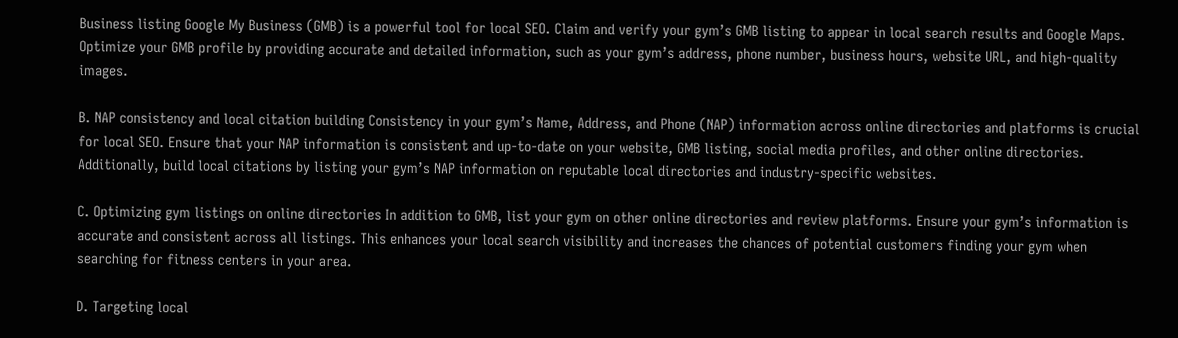Business listing Google My Business (GMB) is a powerful tool for local SEO. Claim and verify your gym’s GMB listing to appear in local search results and Google Maps. Optimize your GMB profile by providing accurate and detailed information, such as your gym’s address, phone number, business hours, website URL, and high-quality images.

B. NAP consistency and local citation building Consistency in your gym’s Name, Address, and Phone (NAP) information across online directories and platforms is crucial for local SEO. Ensure that your NAP information is consistent and up-to-date on your website, GMB listing, social media profiles, and other online directories. Additionally, build local citations by listing your gym’s NAP information on reputable local directories and industry-specific websites.

C. Optimizing gym listings on online directories In addition to GMB, list your gym on other online directories and review platforms. Ensure your gym’s information is accurate and consistent across all listings. This enhances your local search visibility and increases the chances of potential customers finding your gym when searching for fitness centers in your area.

D. Targeting local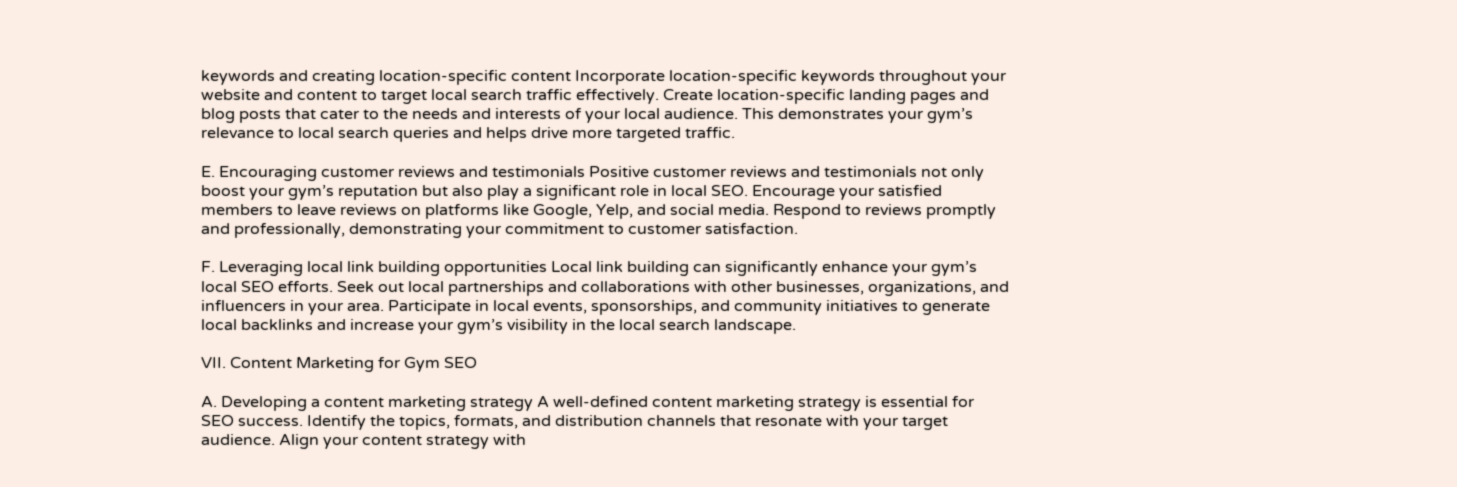keywords and creating location-specific content Incorporate location-specific keywords throughout your website and content to target local search traffic effectively. Create location-specific landing pages and blog posts that cater to the needs and interests of your local audience. This demonstrates your gym’s relevance to local search queries and helps drive more targeted traffic.

E. Encouraging customer reviews and testimonials Positive customer reviews and testimonials not only boost your gym’s reputation but also play a significant role in local SEO. Encourage your satisfied members to leave reviews on platforms like Google, Yelp, and social media. Respond to reviews promptly and professionally, demonstrating your commitment to customer satisfaction.

F. Leveraging local link building opportunities Local link building can significantly enhance your gym’s local SEO efforts. Seek out local partnerships and collaborations with other businesses, organizations, and influencers in your area. Participate in local events, sponsorships, and community initiatives to generate local backlinks and increase your gym’s visibility in the local search landscape.

VII. Content Marketing for Gym SEO

A. Developing a content marketing strategy A well-defined content marketing strategy is essential for SEO success. Identify the topics, formats, and distribution channels that resonate with your target audience. Align your content strategy with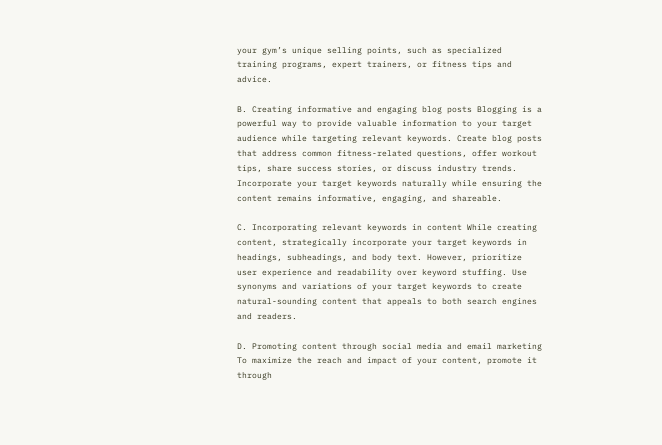your gym’s unique selling points, such as specialized training programs, expert trainers, or fitness tips and advice.

B. Creating informative and engaging blog posts Blogging is a powerful way to provide valuable information to your target audience while targeting relevant keywords. Create blog posts that address common fitness-related questions, offer workout tips, share success stories, or discuss industry trends. Incorporate your target keywords naturally while ensuring the content remains informative, engaging, and shareable.

C. Incorporating relevant keywords in content While creating content, strategically incorporate your target keywords in headings, subheadings, and body text. However, prioritize user experience and readability over keyword stuffing. Use synonyms and variations of your target keywords to create natural-sounding content that appeals to both search engines and readers.

D. Promoting content through social media and email marketing To maximize the reach and impact of your content, promote it through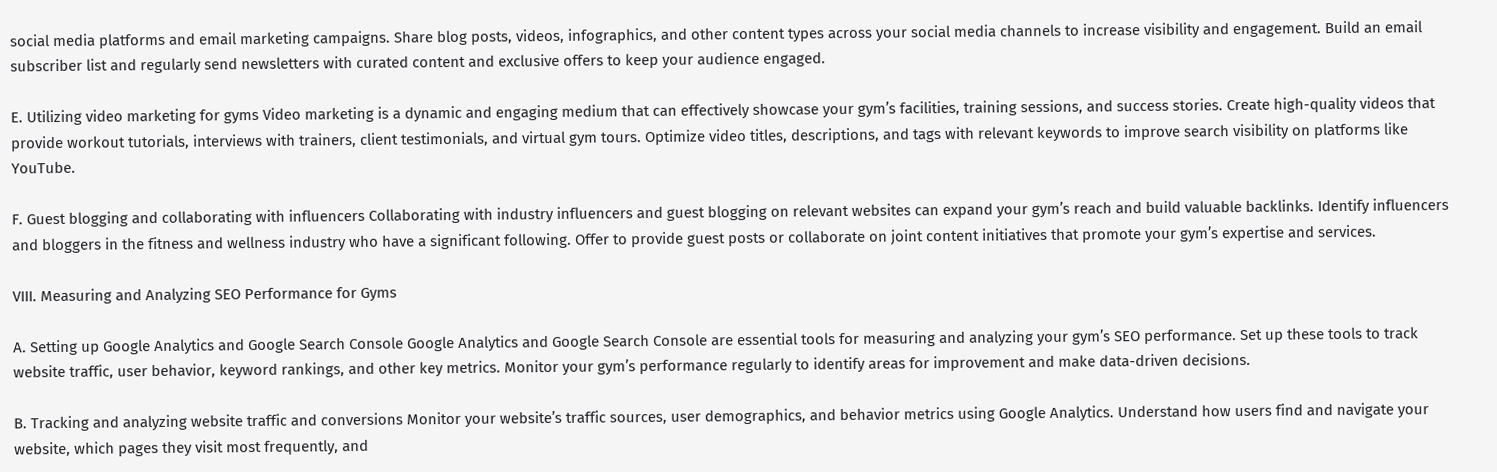social media platforms and email marketing campaigns. Share blog posts, videos, infographics, and other content types across your social media channels to increase visibility and engagement. Build an email subscriber list and regularly send newsletters with curated content and exclusive offers to keep your audience engaged.

E. Utilizing video marketing for gyms Video marketing is a dynamic and engaging medium that can effectively showcase your gym’s facilities, training sessions, and success stories. Create high-quality videos that provide workout tutorials, interviews with trainers, client testimonials, and virtual gym tours. Optimize video titles, descriptions, and tags with relevant keywords to improve search visibility on platforms like YouTube.

F. Guest blogging and collaborating with influencers Collaborating with industry influencers and guest blogging on relevant websites can expand your gym’s reach and build valuable backlinks. Identify influencers and bloggers in the fitness and wellness industry who have a significant following. Offer to provide guest posts or collaborate on joint content initiatives that promote your gym’s expertise and services.

VIII. Measuring and Analyzing SEO Performance for Gyms

A. Setting up Google Analytics and Google Search Console Google Analytics and Google Search Console are essential tools for measuring and analyzing your gym’s SEO performance. Set up these tools to track website traffic, user behavior, keyword rankings, and other key metrics. Monitor your gym’s performance regularly to identify areas for improvement and make data-driven decisions.

B. Tracking and analyzing website traffic and conversions Monitor your website’s traffic sources, user demographics, and behavior metrics using Google Analytics. Understand how users find and navigate your website, which pages they visit most frequently, and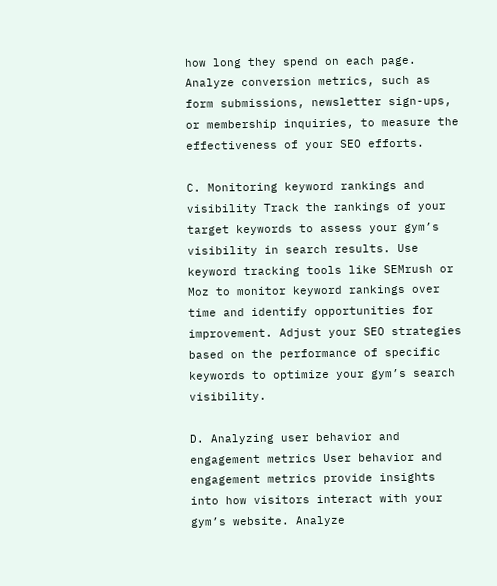how long they spend on each page. Analyze conversion metrics, such as form submissions, newsletter sign-ups, or membership inquiries, to measure the effectiveness of your SEO efforts.

C. Monitoring keyword rankings and visibility Track the rankings of your target keywords to assess your gym’s visibility in search results. Use keyword tracking tools like SEMrush or Moz to monitor keyword rankings over time and identify opportunities for improvement. Adjust your SEO strategies based on the performance of specific keywords to optimize your gym’s search visibility.

D. Analyzing user behavior and engagement metrics User behavior and engagement metrics provide insights into how visitors interact with your gym’s website. Analyze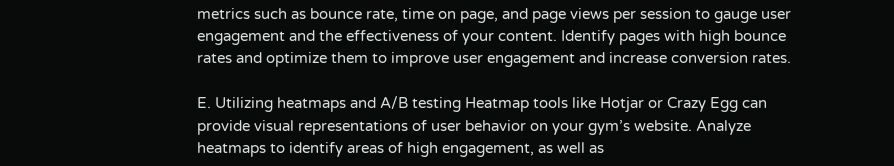metrics such as bounce rate, time on page, and page views per session to gauge user engagement and the effectiveness of your content. Identify pages with high bounce rates and optimize them to improve user engagement and increase conversion rates.

E. Utilizing heatmaps and A/B testing Heatmap tools like Hotjar or Crazy Egg can provide visual representations of user behavior on your gym’s website. Analyze heatmaps to identify areas of high engagement, as well as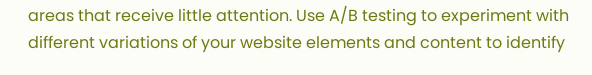areas that receive little attention. Use A/B testing to experiment with different variations of your website elements and content to identify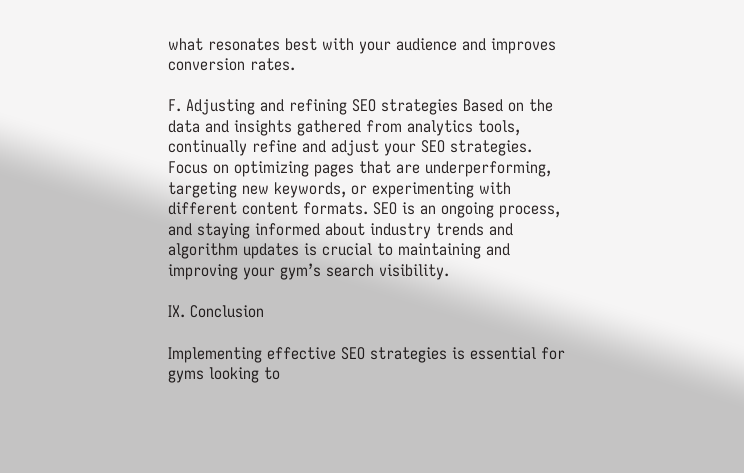what resonates best with your audience and improves conversion rates.

F. Adjusting and refining SEO strategies Based on the data and insights gathered from analytics tools, continually refine and adjust your SEO strategies. Focus on optimizing pages that are underperforming, targeting new keywords, or experimenting with different content formats. SEO is an ongoing process, and staying informed about industry trends and algorithm updates is crucial to maintaining and improving your gym’s search visibility.

IX. Conclusion

Implementing effective SEO strategies is essential for gyms looking to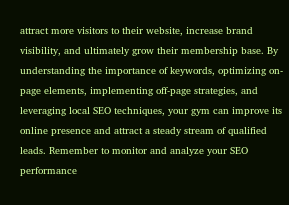attract more visitors to their website, increase brand visibility, and ultimately grow their membership base. By understanding the importance of keywords, optimizing on-page elements, implementing off-page strategies, and leveraging local SEO techniques, your gym can improve its online presence and attract a steady stream of qualified leads. Remember to monitor and analyze your SEO performance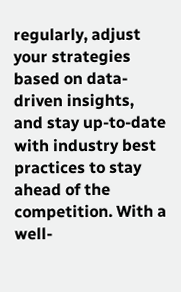regularly, adjust your strategies based on data-driven insights, and stay up-to-date with industry best practices to stay ahead of the competition. With a well-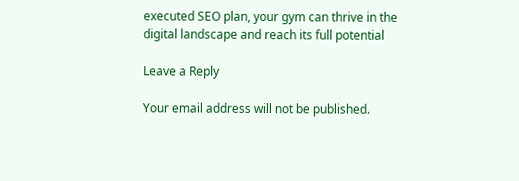executed SEO plan, your gym can thrive in the digital landscape and reach its full potential

Leave a Reply

Your email address will not be published.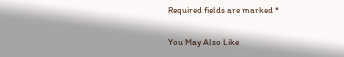Required fields are marked *

You May Also Like